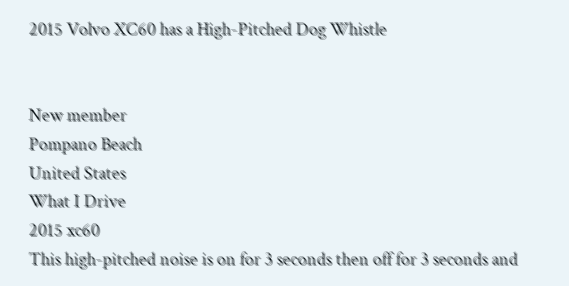2015 Volvo XC60 has a High-Pitched Dog Whistle


New member
Pompano Beach
United States
What I Drive
2015 xc60
This high-pitched noise is on for 3 seconds then off for 3 seconds and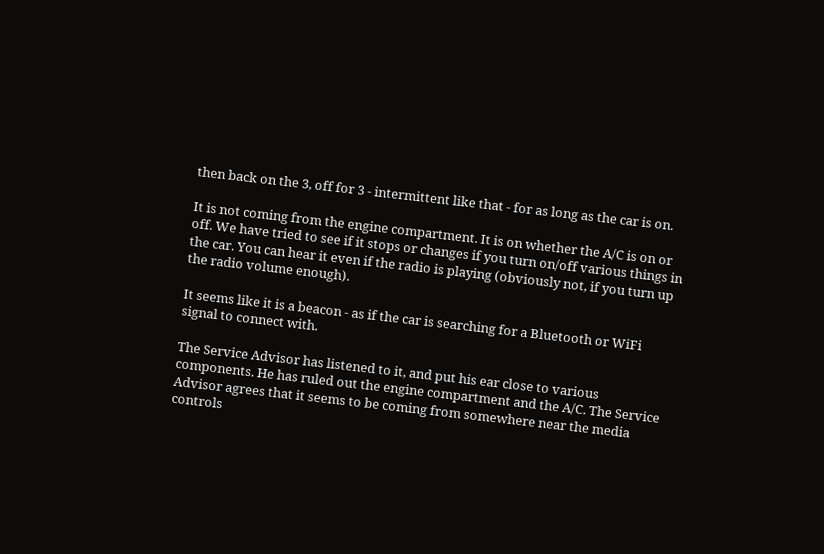then back on the 3, off for 3 - intermittent like that - for as long as the car is on.

It is not coming from the engine compartment. It is on whether the A/C is on or off. We have tried to see if it stops or changes if you turn on/off various things in the car. You can hear it even if the radio is playing (obviously not, if you turn up the radio volume enough).

It seems like it is a beacon - as if the car is searching for a Bluetooth or WiFi signal to connect with.

The Service Advisor has listened to it, and put his ear close to various components. He has ruled out the engine compartment and the A/C. The Service Advisor agrees that it seems to be coming from somewhere near the media controls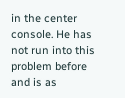in the center console. He has not run into this problem before and is as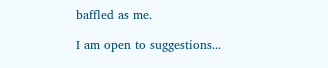baffled as me.

I am open to suggestions...